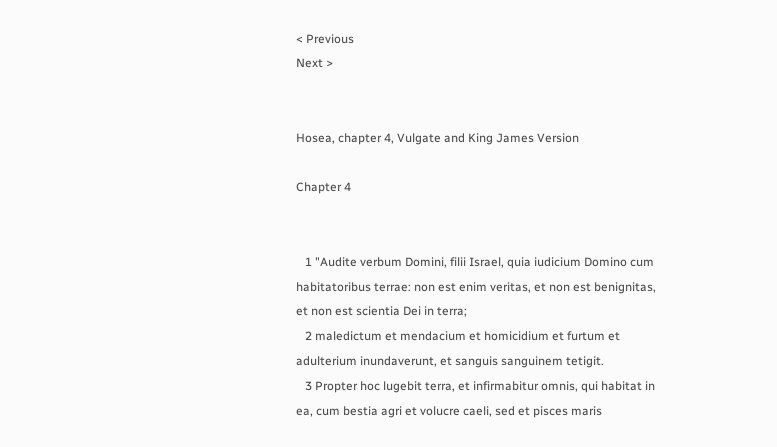< Previous
Next >


Hosea, chapter 4, Vulgate and King James Version

Chapter 4


   1 "Audite verbum Domini, filii Israel, quia iudicium Domino cum habitatoribus terrae: non est enim veritas, et non est benignitas, et non est scientia Dei in terra;
   2 maledictum et mendacium et homicidium et furtum et adulterium inundaverunt, et sanguis sanguinem tetigit.
   3 Propter hoc lugebit terra, et infirmabitur omnis, qui habitat in ea, cum bestia agri et volucre caeli, sed et pisces maris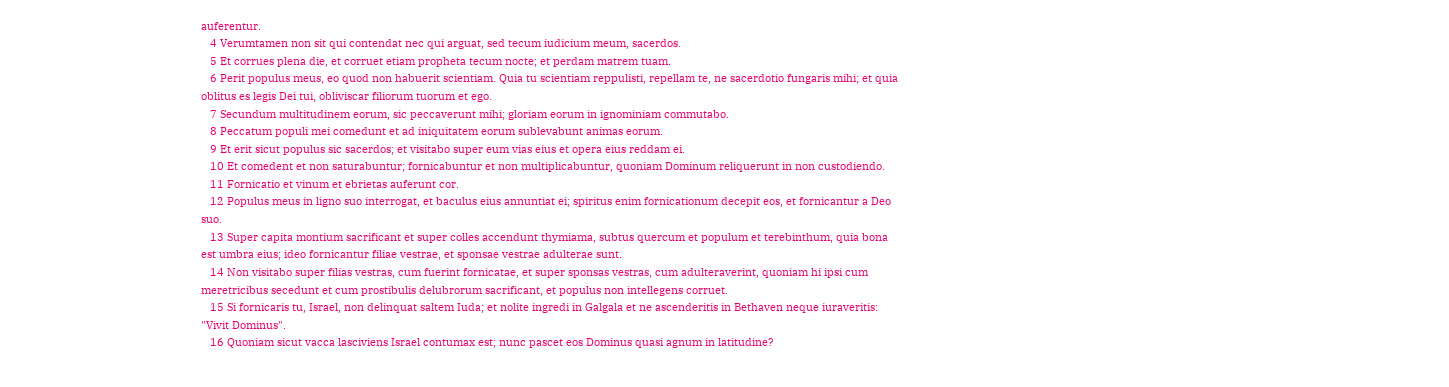auferentur.
   4 Verumtamen non sit qui contendat nec qui arguat, sed tecum iudicium meum, sacerdos.
   5 Et corrues plena die, et corruet etiam propheta tecum nocte; et perdam matrem tuam.
   6 Perit populus meus, eo quod non habuerit scientiam. Quia tu scientiam reppulisti, repellam te, ne sacerdotio fungaris mihi; et quia oblitus es legis Dei tui, obliviscar filiorum tuorum et ego.
   7 Secundum multitudinem eorum, sic peccaverunt mihi; gloriam eorum in ignominiam commutabo.
   8 Peccatum populi mei comedunt et ad iniquitatem eorum sublevabunt animas eorum.
   9 Et erit sicut populus sic sacerdos; et visitabo super eum vias eius et opera eius reddam ei.
   10 Et comedent et non saturabuntur; fornicabuntur et non multiplicabuntur, quoniam Dominum reliquerunt in non custodiendo.
   11 Fornicatio et vinum et ebrietas auferunt cor.
   12 Populus meus in ligno suo interrogat, et baculus eius annuntiat ei; spiritus enim fornicationum decepit eos, et fornicantur a Deo suo.
   13 Super capita montium sacrificant et super colles accendunt thymiama, subtus quercum et populum et terebinthum, quia bona est umbra eius; ideo fornicantur filiae vestrae, et sponsae vestrae adulterae sunt.
   14 Non visitabo super filias vestras, cum fuerint fornicatae, et super sponsas vestras, cum adulteraverint, quoniam hi ipsi cum meretricibus secedunt et cum prostibulis delubrorum sacrificant, et populus non intellegens corruet.
   15 Si fornicaris tu, Israel, non delinquat saltem Iuda; et nolite ingredi in Galgala et ne ascenderitis in Bethaven neque iuraveritis: "Vivit Dominus".
   16 Quoniam sicut vacca lasciviens Israel contumax est; nunc pascet eos Dominus quasi agnum in latitudine?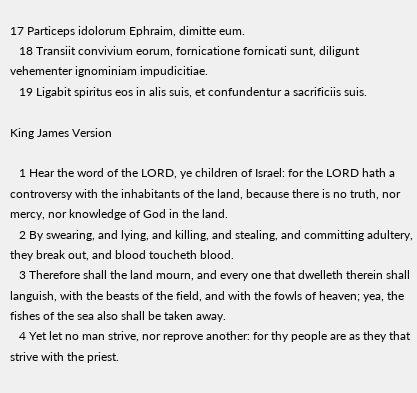17 Particeps idolorum Ephraim, dimitte eum.
   18 Transiit convivium eorum, fornicatione fornicati sunt, diligunt vehementer ignominiam impudicitiae.
   19 Ligabit spiritus eos in alis suis, et confundentur a sacrificiis suis.

King James Version

   1 Hear the word of the LORD, ye children of Israel: for the LORD hath a controversy with the inhabitants of the land, because there is no truth, nor mercy, nor knowledge of God in the land.
   2 By swearing, and lying, and killing, and stealing, and committing adultery, they break out, and blood toucheth blood.
   3 Therefore shall the land mourn, and every one that dwelleth therein shall languish, with the beasts of the field, and with the fowls of heaven; yea, the fishes of the sea also shall be taken away.
   4 Yet let no man strive, nor reprove another: for thy people are as they that strive with the priest.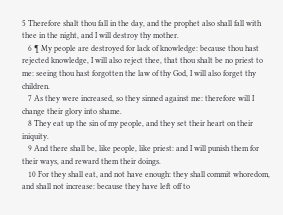5 Therefore shalt thou fall in the day, and the prophet also shall fall with thee in the night, and I will destroy thy mother.
   6 ¶ My people are destroyed for lack of knowledge: because thou hast rejected knowledge, I will also reject thee, that thou shalt be no priest to me: seeing thou hast forgotten the law of thy God, I will also forget thy children.
   7 As they were increased, so they sinned against me: therefore will I change their glory into shame.
   8 They eat up the sin of my people, and they set their heart on their iniquity.
   9 And there shall be, like people, like priest: and I will punish them for their ways, and reward them their doings.
   10 For they shall eat, and not have enough: they shall commit whoredom, and shall not increase: because they have left off to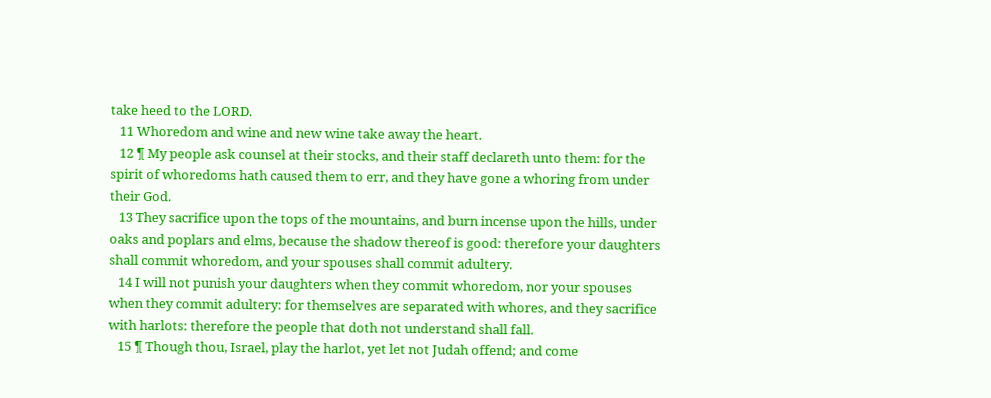take heed to the LORD.
   11 Whoredom and wine and new wine take away the heart.
   12 ¶ My people ask counsel at their stocks, and their staff declareth unto them: for the spirit of whoredoms hath caused them to err, and they have gone a whoring from under their God.
   13 They sacrifice upon the tops of the mountains, and burn incense upon the hills, under oaks and poplars and elms, because the shadow thereof is good: therefore your daughters shall commit whoredom, and your spouses shall commit adultery.
   14 I will not punish your daughters when they commit whoredom, nor your spouses when they commit adultery: for themselves are separated with whores, and they sacrifice with harlots: therefore the people that doth not understand shall fall.
   15 ¶ Though thou, Israel, play the harlot, yet let not Judah offend; and come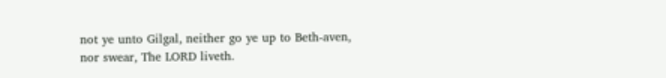not ye unto Gilgal, neither go ye up to Beth-aven, nor swear, The LORD liveth.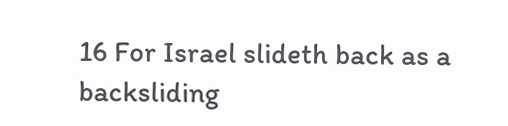16 For Israel slideth back as a backsliding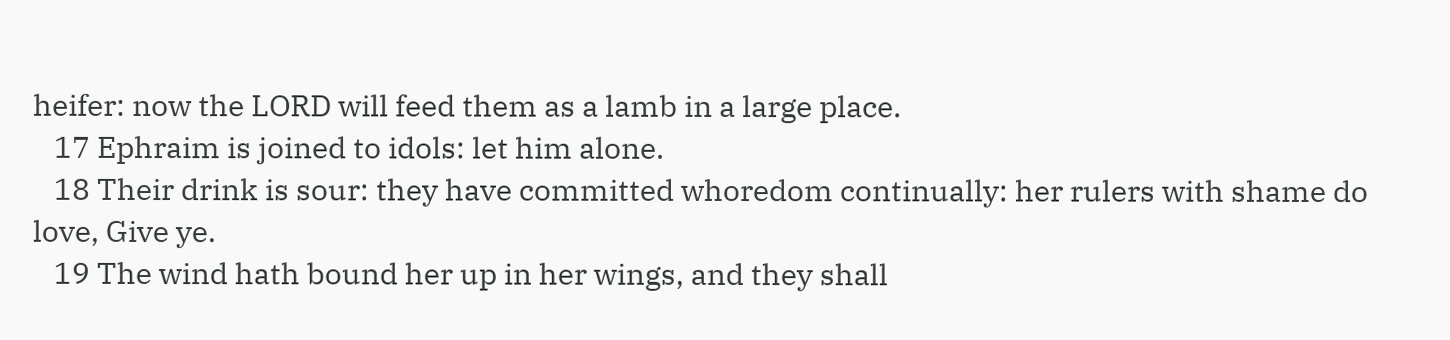heifer: now the LORD will feed them as a lamb in a large place.
   17 Ephraim is joined to idols: let him alone.
   18 Their drink is sour: they have committed whoredom continually: her rulers with shame do love, Give ye.
   19 The wind hath bound her up in her wings, and they shall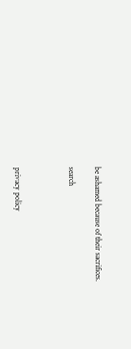be ashamed because of their sacrifices.

search



privacy policy